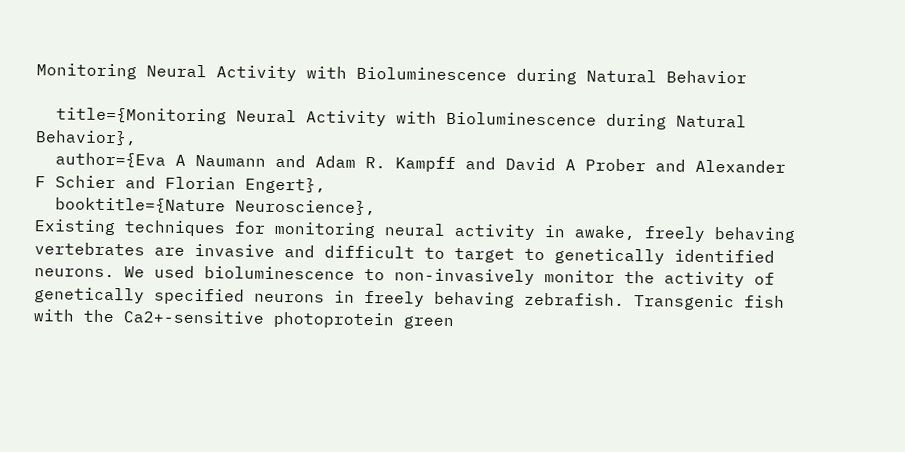Monitoring Neural Activity with Bioluminescence during Natural Behavior

  title={Monitoring Neural Activity with Bioluminescence during Natural Behavior},
  author={Eva A Naumann and Adam R. Kampff and David A Prober and Alexander F Schier and Florian Engert},
  booktitle={Nature Neuroscience},
Existing techniques for monitoring neural activity in awake, freely behaving vertebrates are invasive and difficult to target to genetically identified neurons. We used bioluminescence to non-invasively monitor the activity of genetically specified neurons in freely behaving zebrafish. Transgenic fish with the Ca2+-sensitive photoprotein green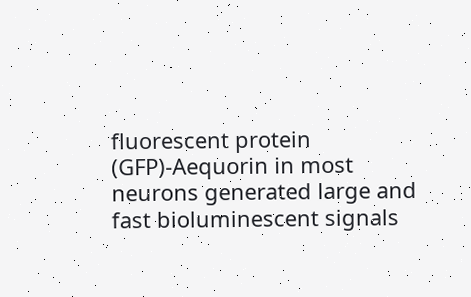fluorescent protein (GFP)-Aequorin in most neurons generated large and fast bioluminescent signals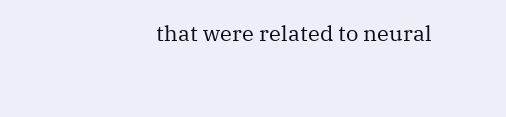that were related to neural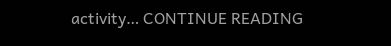activity… CONTINUE READING